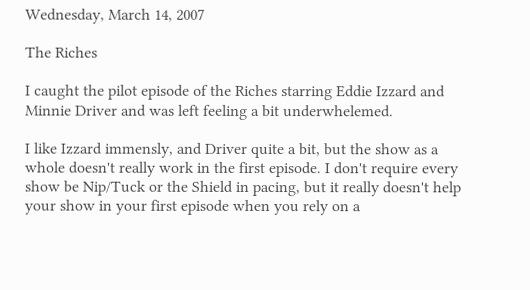Wednesday, March 14, 2007

The Riches

I caught the pilot episode of the Riches starring Eddie Izzard and Minnie Driver and was left feeling a bit underwhelemed.

I like Izzard immensly, and Driver quite a bit, but the show as a whole doesn't really work in the first episode. I don't require every show be Nip/Tuck or the Shield in pacing, but it really doesn't help your show in your first episode when you rely on a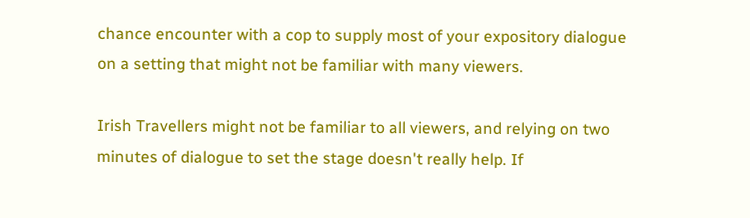chance encounter with a cop to supply most of your expository dialogue on a setting that might not be familiar with many viewers.

Irish Travellers might not be familiar to all viewers, and relying on two minutes of dialogue to set the stage doesn't really help. If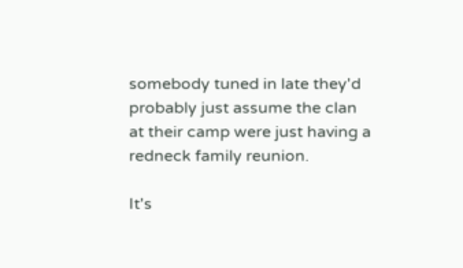somebody tuned in late they'd probably just assume the clan at their camp were just having a redneck family reunion.

It's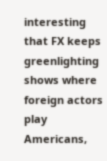interesting that FX keeps greenlighting shows where foreign actors play Americans,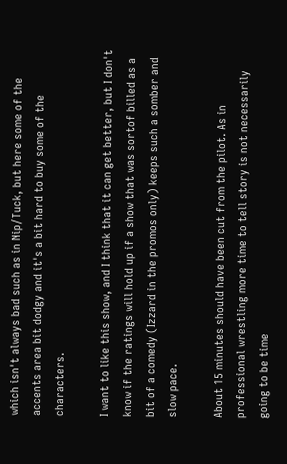which isn't always bad such as in Nip/Tuck, but here some of the accents area bit dodgy and it's a bit hard to buy some of the characters.

I want to like this show, and I think that it can get better, but I don't know if the ratings will hold up if a show that was sortof billed as a bit of a comedy (Izzard in the promos only) keeps such a somber and slow pace.

About 15 minutes should have been cut from the pilot. As in professional wrestling more time to tell story is not necessarily going to be time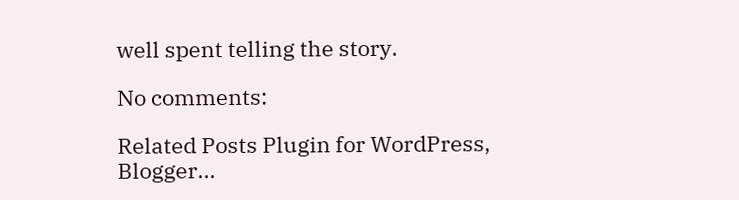well spent telling the story.

No comments:

Related Posts Plugin for WordPress, Blogger...